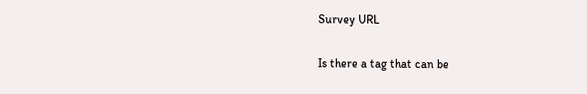Survey URL

Is there a tag that can be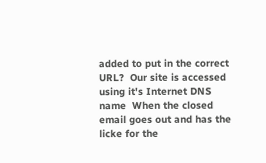added to put in the correct URL?  Our site is accessed using it's Internet DNS name  When the closed email goes out and has the licke for the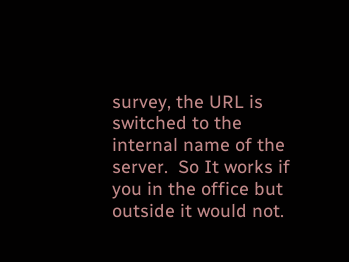survey, the URL is switched to the internal name of the server.  So It works if you in the office but outside it would not.